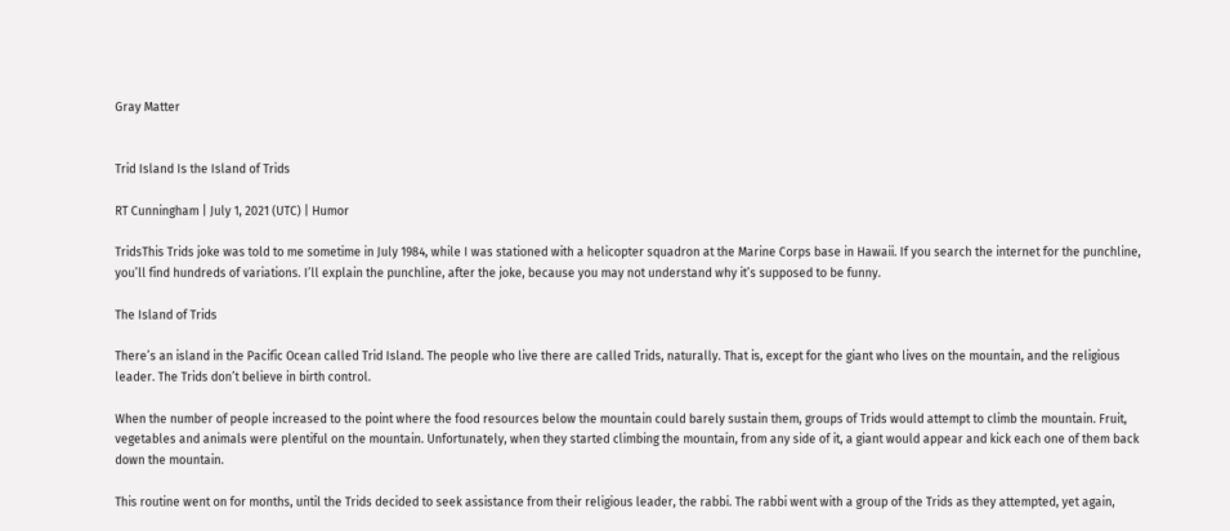Gray Matter


Trid Island Is the Island of Trids

RT Cunningham | July 1, 2021 (UTC) | Humor

TridsThis Trids joke was told to me sometime in July 1984, while I was stationed with a helicopter squadron at the Marine Corps base in Hawaii. If you search the internet for the punchline, you’ll find hundreds of variations. I’ll explain the punchline, after the joke, because you may not understand why it’s supposed to be funny.

The Island of Trids

There’s an island in the Pacific Ocean called Trid Island. The people who live there are called Trids, naturally. That is, except for the giant who lives on the mountain, and the religious leader. The Trids don’t believe in birth control.

When the number of people increased to the point where the food resources below the mountain could barely sustain them, groups of Trids would attempt to climb the mountain. Fruit, vegetables and animals were plentiful on the mountain. Unfortunately, when they started climbing the mountain, from any side of it, a giant would appear and kick each one of them back down the mountain.

This routine went on for months, until the Trids decided to seek assistance from their religious leader, the rabbi. The rabbi went with a group of the Trids as they attempted, yet again,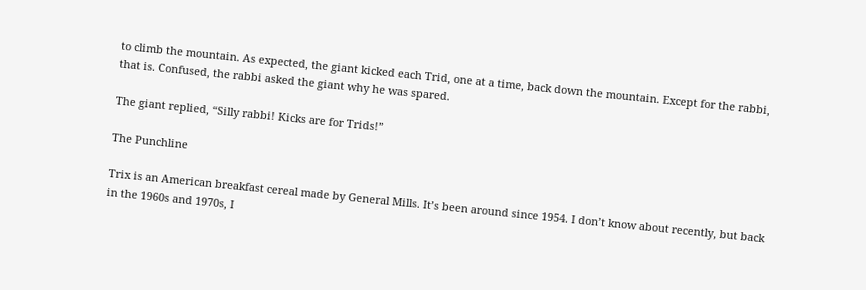to climb the mountain. As expected, the giant kicked each Trid, one at a time, back down the mountain. Except for the rabbi, that is. Confused, the rabbi asked the giant why he was spared.

The giant replied, “Silly rabbi! Kicks are for Trids!”

The Punchline

Trix is an American breakfast cereal made by General Mills. It’s been around since 1954. I don’t know about recently, but back in the 1960s and 1970s, I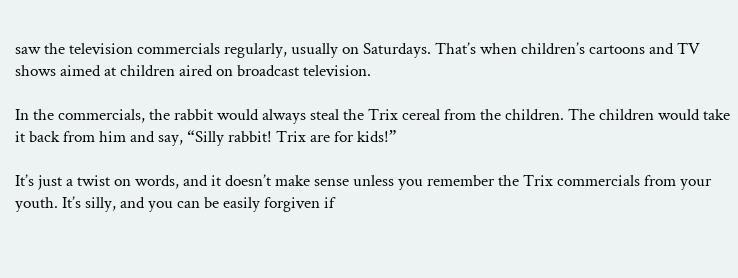saw the television commercials regularly, usually on Saturdays. That’s when children’s cartoons and TV shows aimed at children aired on broadcast television.

In the commercials, the rabbit would always steal the Trix cereal from the children. The children would take it back from him and say, “Silly rabbit! Trix are for kids!”

It’s just a twist on words, and it doesn’t make sense unless you remember the Trix commercials from your youth. It’s silly, and you can be easily forgiven if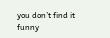you don’t find it funny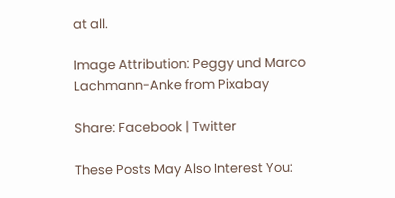at all.

Image Attribution: Peggy und Marco Lachmann-Anke from Pixabay

Share: Facebook | Twitter

These Posts May Also Interest You: